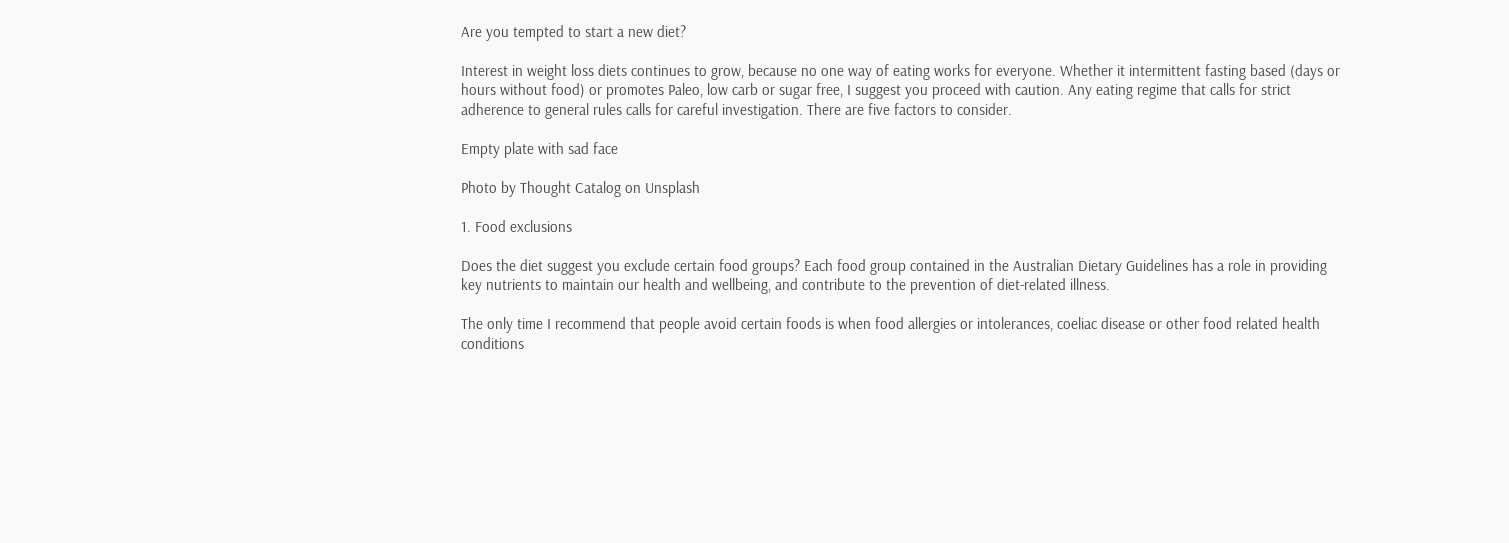Are you tempted to start a new diet?

Interest in weight loss diets continues to grow, because no one way of eating works for everyone. Whether it intermittent fasting based (days or hours without food) or promotes Paleo, low carb or sugar free, I suggest you proceed with caution. Any eating regime that calls for strict adherence to general rules calls for careful investigation. There are five factors to consider.

Empty plate with sad face

Photo by Thought Catalog on Unsplash

1. Food exclusions

Does the diet suggest you exclude certain food groups? Each food group contained in the Australian Dietary Guidelines has a role in providing key nutrients to maintain our health and wellbeing, and contribute to the prevention of diet-related illness.

The only time I recommend that people avoid certain foods is when food allergies or intolerances, coeliac disease or other food related health conditions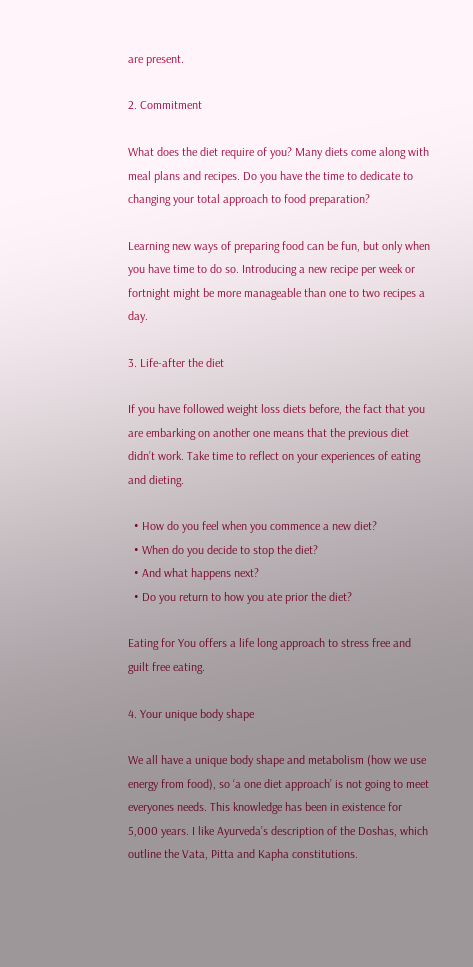are present.

2. Commitment

What does the diet require of you? Many diets come along with meal plans and recipes. Do you have the time to dedicate to changing your total approach to food preparation?

Learning new ways of preparing food can be fun, but only when you have time to do so. Introducing a new recipe per week or fortnight might be more manageable than one to two recipes a day.

3. Life-after the diet

If you have followed weight loss diets before, the fact that you are embarking on another one means that the previous diet didn’t work. Take time to reflect on your experiences of eating and dieting.

  • How do you feel when you commence a new diet?
  • When do you decide to stop the diet?
  • And what happens next?
  • Do you return to how you ate prior the diet?

Eating for You offers a life long approach to stress free and guilt free eating.

4. Your unique body shape

We all have a unique body shape and metabolism (how we use energy from food), so ‘a one diet approach’ is not going to meet everyones needs. This knowledge has been in existence for 5,000 years. I like Ayurveda’s description of the Doshas, which outline the Vata, Pitta and Kapha constitutions.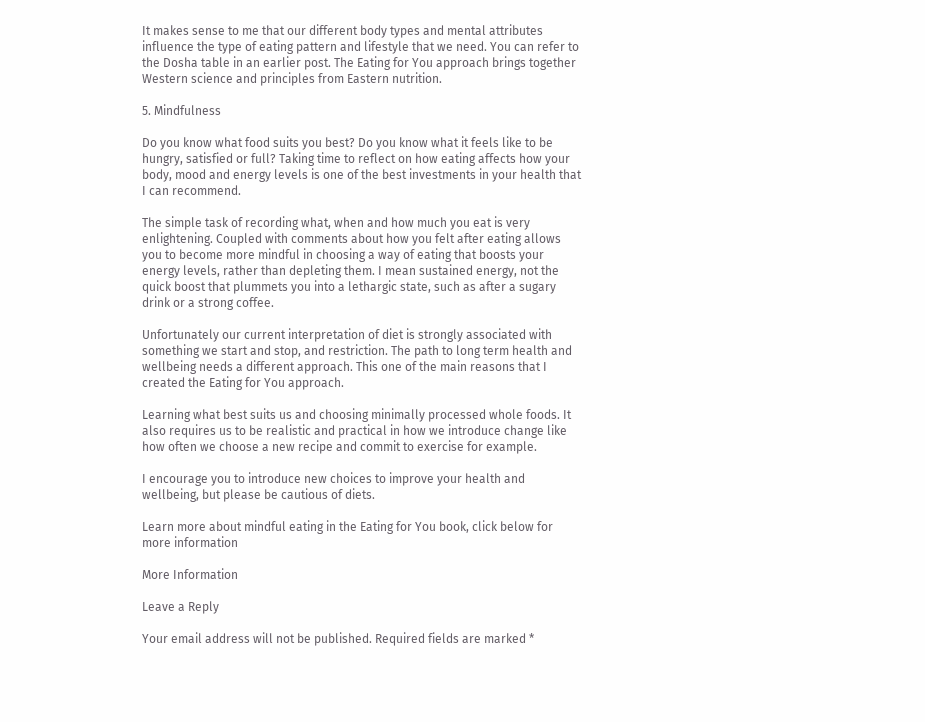It makes sense to me that our different body types and mental attributes influence the type of eating pattern and lifestyle that we need. You can refer to the Dosha table in an earlier post. The Eating for You approach brings together Western science and principles from Eastern nutrition.

5. Mindfulness

Do you know what food suits you best? Do you know what it feels like to be hungry, satisfied or full? Taking time to reflect on how eating affects how your body, mood and energy levels is one of the best investments in your health that I can recommend.

The simple task of recording what, when and how much you eat is very enlightening. Coupled with comments about how you felt after eating allows you to become more mindful in choosing a way of eating that boosts your energy levels, rather than depleting them. I mean sustained energy, not the quick boost that plummets you into a lethargic state, such as after a sugary drink or a strong coffee.

Unfortunately our current interpretation of diet is strongly associated with something we start and stop, and restriction. The path to long term health and wellbeing needs a different approach. This one of the main reasons that I created the Eating for You approach.

Learning what best suits us and choosing minimally processed whole foods. It also requires us to be realistic and practical in how we introduce change like how often we choose a new recipe and commit to exercise for example.

I encourage you to introduce new choices to improve your health and wellbeing, but please be cautious of diets.

Learn more about mindful eating in the Eating for You book, click below for more information

More Information

Leave a Reply

Your email address will not be published. Required fields are marked *